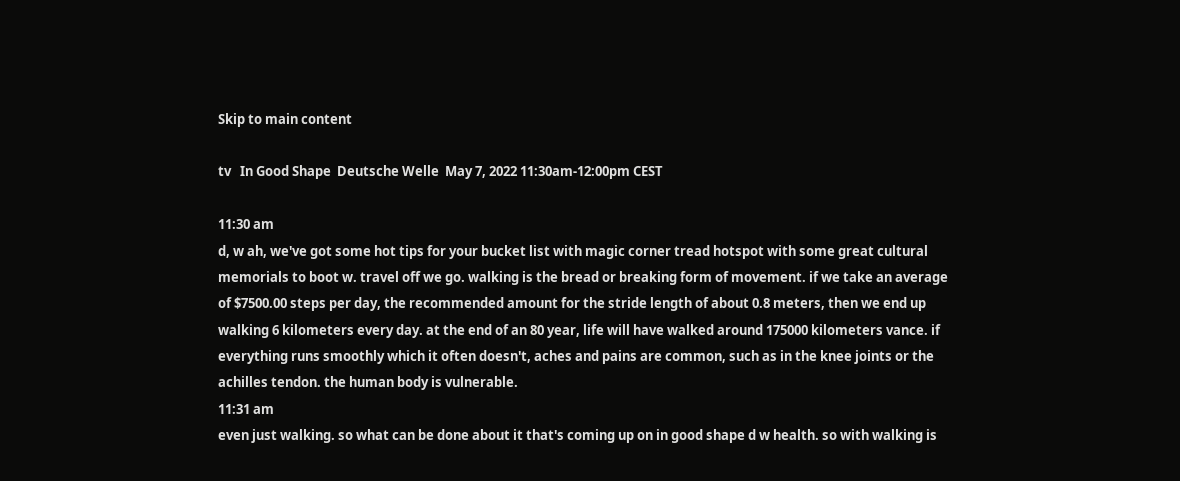Skip to main content

tv   In Good Shape  Deutsche Welle  May 7, 2022 11:30am-12:00pm CEST

11:30 am
d, w ah, we've got some hot tips for your bucket list with magic corner tread hotspot with some great cultural memorials to boot w. travel off we go. walking is the bread or breaking form of movement. if we take an average of $7500.00 steps per day, the recommended amount for the stride length of about 0.8 meters, then we end up walking 6 kilometers every day. at the end of an 80 year, life will have walked around 175000 kilometers vance. if everything runs smoothly which it often doesn't, aches and pains are common, such as in the knee joints or the achilles tendon. the human body is vulnerable.
11:31 am
even just walking. so what can be done about it that's coming up on in good shape d w health. so with walking is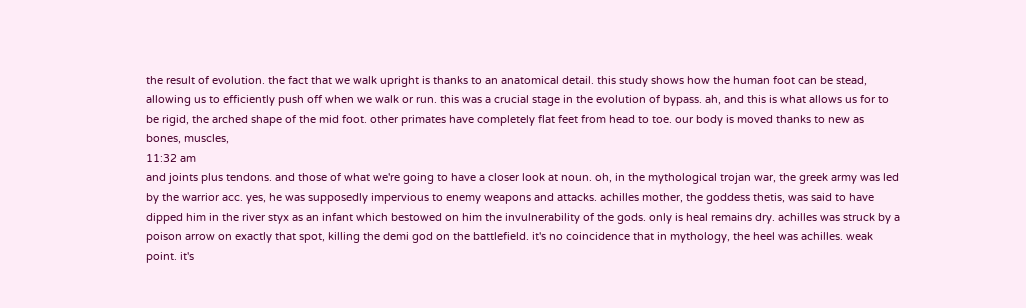the result of evolution. the fact that we walk upright is thanks to an anatomical detail. this study shows how the human foot can be stead, allowing us to efficiently push off when we walk or run. this was a crucial stage in the evolution of bypass. ah, and this is what allows us for to be rigid, the arched shape of the mid foot. other primates have completely flat feet from head to toe. our body is moved thanks to new as bones, muscles,
11:32 am
and joints plus tendons. and those of what we're going to have a closer look at noun. oh, in the mythological trojan war, the greek army was led by the warrior acc. yes, he was supposedly impervious to enemy weapons and attacks. achilles mother, the goddess thetis, was said to have dipped him in the river styx as an infant which bestowed on him the invulnerability of the gods. only is heal remains dry. achilles was struck by a poison arrow on exactly that spot, killing the demi god on the battlefield. it's no coincidence that in mythology, the heel was achilles. weak point. it's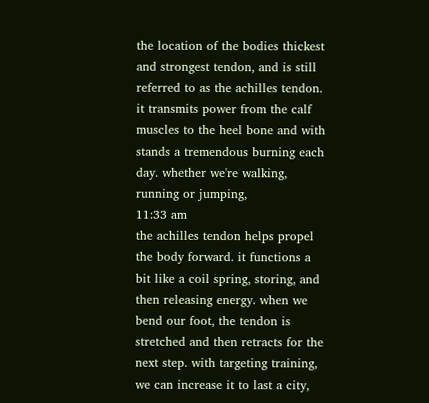the location of the bodies thickest and strongest tendon, and is still referred to as the achilles tendon. it transmits power from the calf muscles to the heel bone and with stands a tremendous burning each day. whether we're walking, running or jumping,
11:33 am
the achilles tendon helps propel the body forward. it functions a bit like a coil spring, storing, and then releasing energy. when we bend our foot, the tendon is stretched and then retracts for the next step. with targeting training, we can increase it to last a city,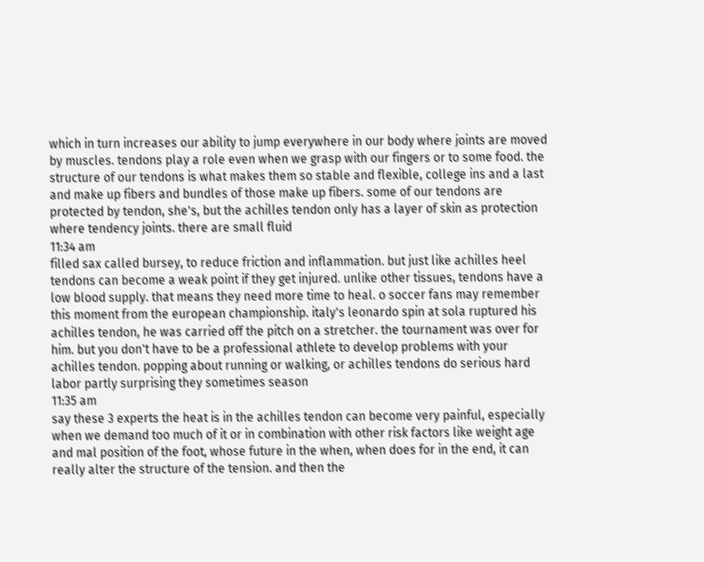which in turn increases our ability to jump everywhere in our body where joints are moved by muscles. tendons play a role even when we grasp with our fingers or to some food. the structure of our tendons is what makes them so stable and flexible, college ins and a last and make up fibers and bundles of those make up fibers. some of our tendons are protected by tendon, she's, but the achilles tendon only has a layer of skin as protection where tendency joints. there are small fluid
11:34 am
filled sax called bursey, to reduce friction and inflammation. but just like achilles heel tendons can become a weak point if they get injured. unlike other tissues, tendons have a low blood supply. that means they need more time to heal. o soccer fans may remember this moment from the european championship. italy's leonardo spin at sola ruptured his achilles tendon, he was carried off the pitch on a stretcher. the tournament was over for him. but you don't have to be a professional athlete to develop problems with your achilles tendon. popping about running or walking, or achilles tendons do serious hard labor partly surprising they sometimes season
11:35 am
say these 3 experts the heat is in the achilles tendon can become very painful, especially when we demand too much of it or in combination with other risk factors like weight age and mal position of the foot, whose future in the when, when does for in the end, it can really alter the structure of the tension. and then the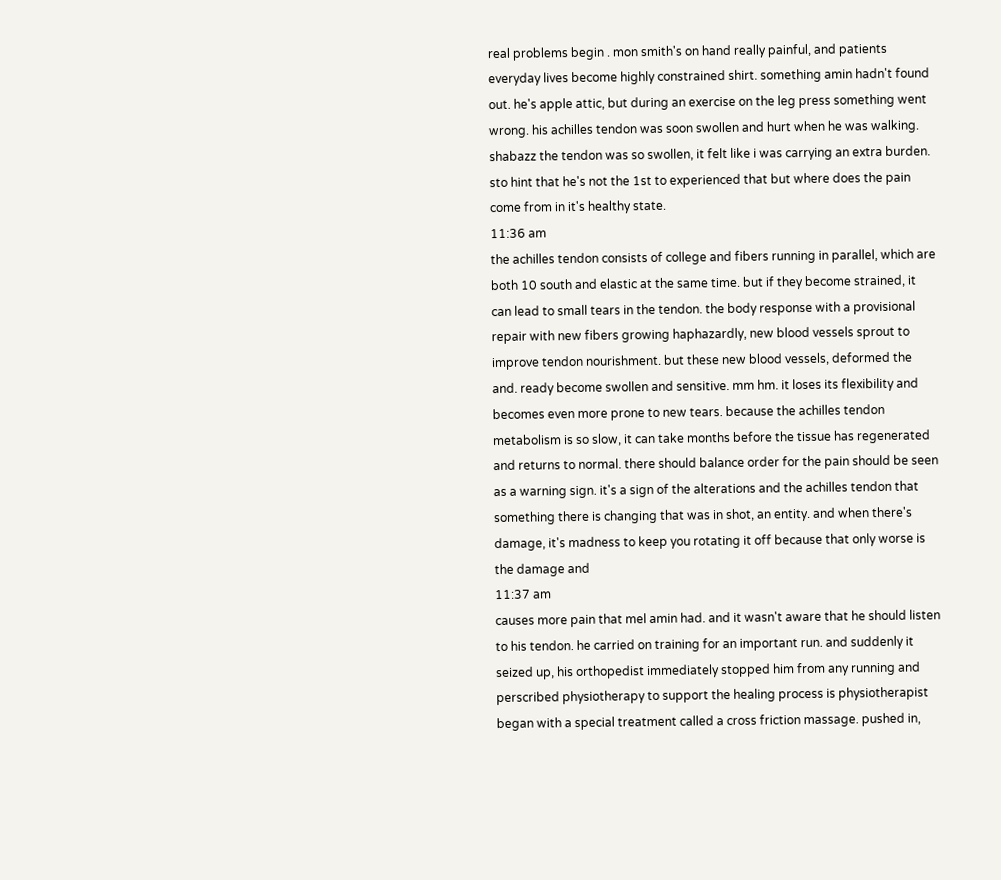real problems begin . mon smith's on hand really painful, and patients everyday lives become highly constrained shirt. something amin hadn't found out. he's apple attic, but during an exercise on the leg press something went wrong. his achilles tendon was soon swollen and hurt when he was walking. shabazz the tendon was so swollen, it felt like i was carrying an extra burden. sto hint that he's not the 1st to experienced that but where does the pain come from in it's healthy state.
11:36 am
the achilles tendon consists of college and fibers running in parallel, which are both 10 south and elastic at the same time. but if they become strained, it can lead to small tears in the tendon. the body response with a provisional repair with new fibers growing haphazardly, new blood vessels sprout to improve tendon nourishment. but these new blood vessels, deformed the and. ready become swollen and sensitive. mm hm. it loses its flexibility and becomes even more prone to new tears. because the achilles tendon metabolism is so slow, it can take months before the tissue has regenerated and returns to normal. there should balance order for the pain should be seen as a warning sign. it's a sign of the alterations and the achilles tendon that something there is changing that was in shot, an entity. and when there's damage, it's madness to keep you rotating it off because that only worse is the damage and
11:37 am
causes more pain that mel amin had. and it wasn't aware that he should listen to his tendon. he carried on training for an important run. and suddenly it seized up, his orthopedist immediately stopped him from any running and perscribed physiotherapy to support the healing process is physiotherapist began with a special treatment called a cross friction massage. pushed in,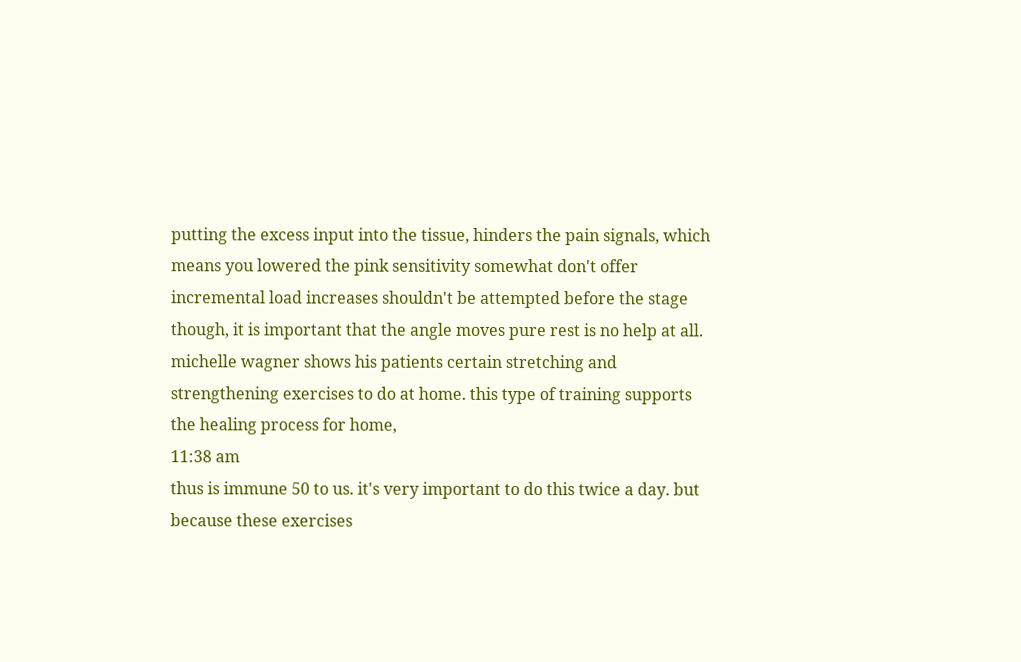putting the excess input into the tissue, hinders the pain signals, which means you lowered the pink sensitivity somewhat don't offer incremental load increases shouldn't be attempted before the stage though, it is important that the angle moves pure rest is no help at all. michelle wagner shows his patients certain stretching and strengthening exercises to do at home. this type of training supports the healing process for home,
11:38 am
thus is immune 50 to us. it's very important to do this twice a day. but because these exercises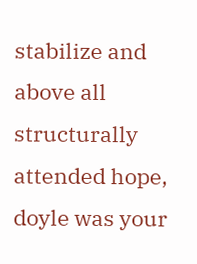stabilize and above all structurally attended hope, doyle was your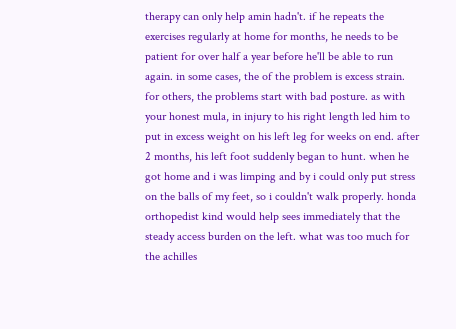therapy can only help amin hadn't. if he repeats the exercises regularly at home for months, he needs to be patient for over half a year before he'll be able to run again. in some cases, the of the problem is excess strain. for others, the problems start with bad posture. as with your honest mula, in injury to his right length led him to put in excess weight on his left leg for weeks on end. after 2 months, his left foot suddenly began to hunt. when he got home and i was limping and by i could only put stress on the balls of my feet, so i couldn't walk properly. honda orthopedist kind would help sees immediately that the steady access burden on the left. what was too much for the achilles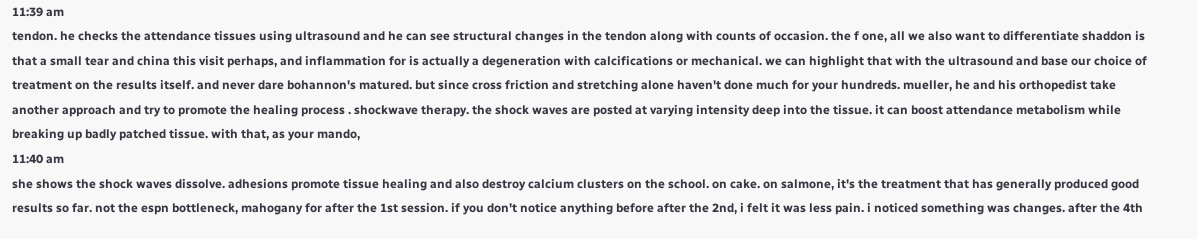11:39 am
tendon. he checks the attendance tissues using ultrasound and he can see structural changes in the tendon along with counts of occasion. the f one, all we also want to differentiate shaddon is that a small tear and china this visit perhaps, and inflammation for is actually a degeneration with calcifications or mechanical. we can highlight that with the ultrasound and base our choice of treatment on the results itself. and never dare bohannon's matured. but since cross friction and stretching alone haven't done much for your hundreds. mueller, he and his orthopedist take another approach and try to promote the healing process . shockwave therapy. the shock waves are posted at varying intensity deep into the tissue. it can boost attendance metabolism while breaking up badly patched tissue. with that, as your mando,
11:40 am
she shows the shock waves dissolve. adhesions promote tissue healing and also destroy calcium clusters on the school. on cake. on salmone, it's the treatment that has generally produced good results so far. not the espn bottleneck, mahogany for after the 1st session. if you don't notice anything before after the 2nd, i felt it was less pain. i noticed something was changes. after the 4th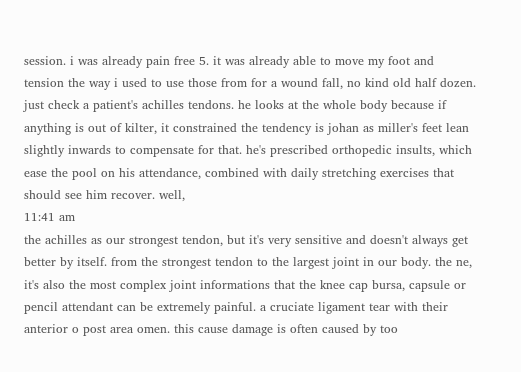session. i was already pain free 5. it was already able to move my foot and tension the way i used to use those from for a wound fall, no kind old half dozen. just check a patient's achilles tendons. he looks at the whole body because if anything is out of kilter, it constrained the tendency is johan as miller's feet lean slightly inwards to compensate for that. he's prescribed orthopedic insults, which ease the pool on his attendance, combined with daily stretching exercises that should see him recover. well,
11:41 am
the achilles as our strongest tendon, but it's very sensitive and doesn't always get better by itself. from the strongest tendon to the largest joint in our body. the ne, it's also the most complex joint informations that the knee cap bursa, capsule or pencil attendant can be extremely painful. a cruciate ligament tear with their anterior o post area omen. this cause damage is often caused by too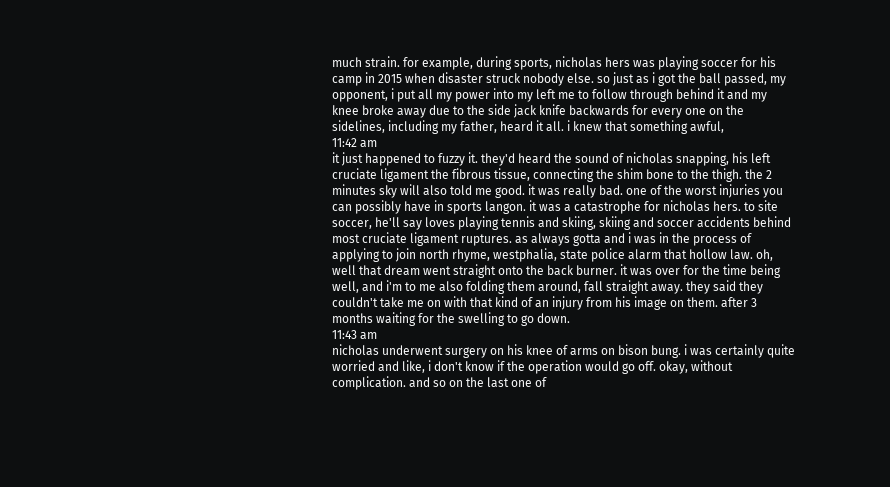much strain. for example, during sports, nicholas hers was playing soccer for his camp in 2015 when disaster struck nobody else. so just as i got the ball passed, my opponent, i put all my power into my left me to follow through behind it and my knee broke away due to the side jack knife backwards for every one on the sidelines, including my father, heard it all. i knew that something awful,
11:42 am
it just happened to fuzzy it. they'd heard the sound of nicholas snapping, his left cruciate ligament the fibrous tissue, connecting the shim bone to the thigh. the 2 minutes sky will also told me good. it was really bad. one of the worst injuries you can possibly have in sports langon. it was a catastrophe for nicholas hers. to site soccer, he'll say loves playing tennis and skiing, skiing and soccer accidents behind most cruciate ligament ruptures. as always gotta and i was in the process of applying to join north rhyme, westphalia, state police alarm that hollow law. oh, well that dream went straight onto the back burner. it was over for the time being well, and i'm to me also folding them around, fall straight away. they said they couldn't take me on with that kind of an injury from his image on them. after 3 months waiting for the swelling to go down.
11:43 am
nicholas underwent surgery on his knee of arms on bison bung. i was certainly quite worried and like, i don't know if the operation would go off. okay, without complication. and so on the last one of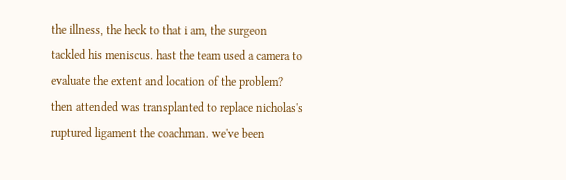the illness, the heck to that i am, the surgeon tackled his meniscus. hast the team used a camera to evaluate the extent and location of the problem? then attended was transplanted to replace nicholas's ruptured ligament the coachman. we've been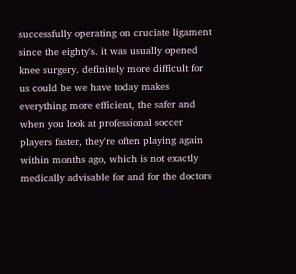successfully operating on cruciate ligament since the eighty's. it was usually opened knee surgery. definitely more difficult for us could be we have today makes everything more efficient, the safer and when you look at professional soccer players faster, they're often playing again within months ago, which is not exactly medically advisable for and for the doctors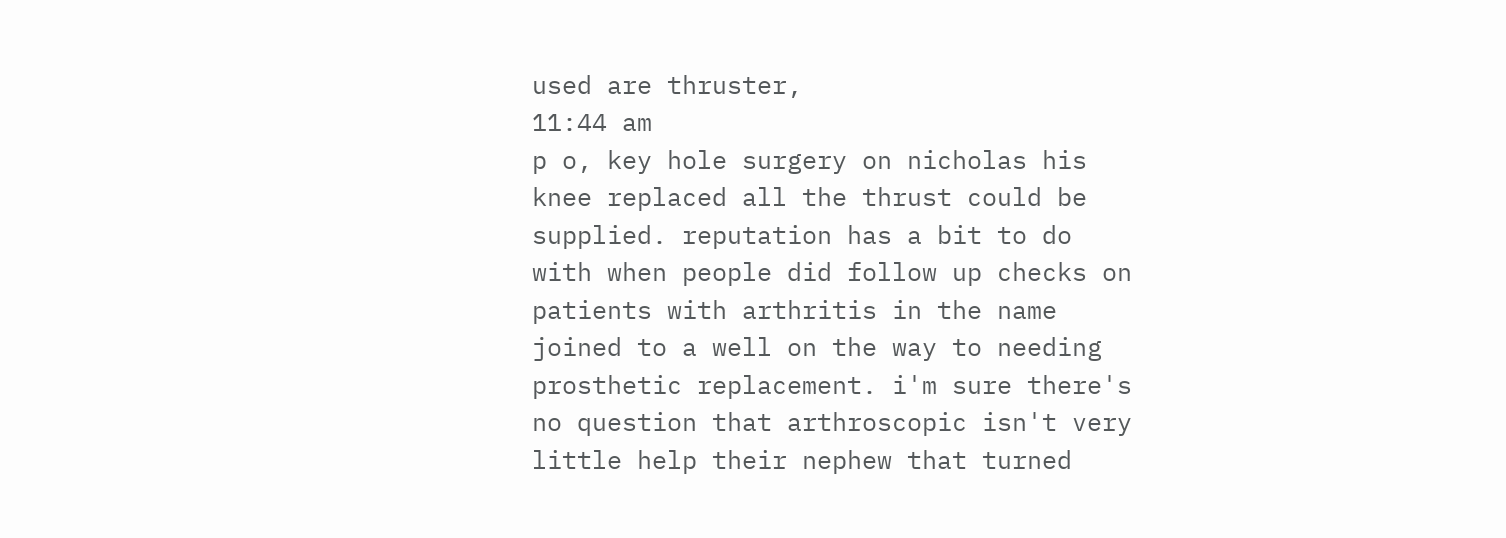used are thruster,
11:44 am
p o, key hole surgery on nicholas his knee replaced all the thrust could be supplied. reputation has a bit to do with when people did follow up checks on patients with arthritis in the name joined to a well on the way to needing prosthetic replacement. i'm sure there's no question that arthroscopic isn't very little help their nephew that turned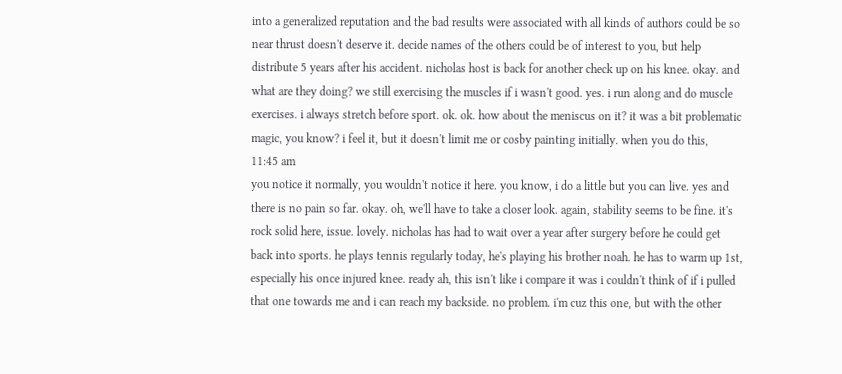into a generalized reputation and the bad results were associated with all kinds of authors could be so near thrust doesn't deserve it. decide names of the others could be of interest to you, but help distribute 5 years after his accident. nicholas host is back for another check up on his knee. okay. and what are they doing? we still exercising the muscles if i wasn't good. yes. i run along and do muscle exercises. i always stretch before sport. ok. ok. how about the meniscus on it? it was a bit problematic magic, you know? i feel it, but it doesn't limit me or cosby painting initially. when you do this,
11:45 am
you notice it normally, you wouldn't notice it here. you know, i do a little but you can live. yes and there is no pain so far. okay. oh, we'll have to take a closer look. again, stability seems to be fine. it's rock solid here, issue. lovely. nicholas has had to wait over a year after surgery before he could get back into sports. he plays tennis regularly today, he's playing his brother noah. he has to warm up 1st, especially his once injured knee. ready ah, this isn't like i compare it was i couldn't think of if i pulled that one towards me and i can reach my backside. no problem. i'm cuz this one, but with the other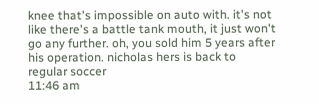knee that's impossible on auto with. it's not like there's a battle tank mouth, it just won't go any further. oh, you sold him 5 years after his operation. nicholas hers is back to regular soccer
11:46 am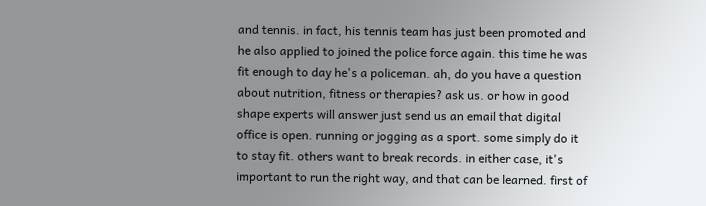and tennis. in fact, his tennis team has just been promoted and he also applied to joined the police force again. this time he was fit enough to day he's a policeman. ah, do you have a question about nutrition, fitness or therapies? ask us. or how in good shape experts will answer just send us an email that digital office is open. running or jogging as a sport. some simply do it to stay fit. others want to break records. in either case, it's important to run the right way, and that can be learned. first of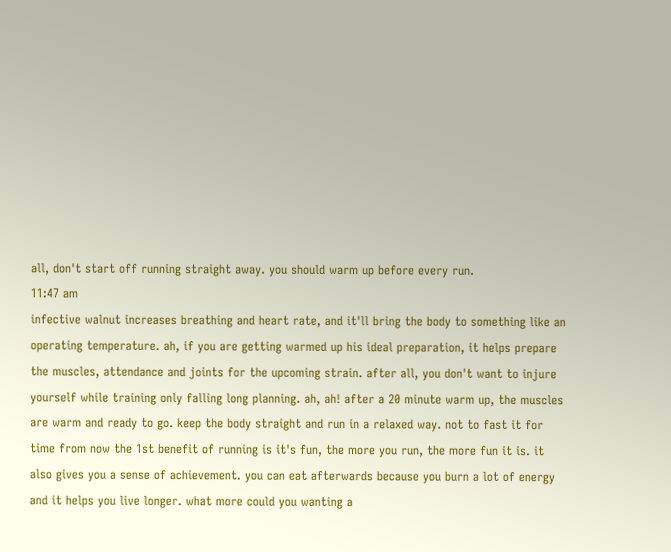all, don't start off running straight away. you should warm up before every run.
11:47 am
infective walnut increases breathing and heart rate, and it'll bring the body to something like an operating temperature. ah, if you are getting warmed up his ideal preparation, it helps prepare the muscles, attendance and joints for the upcoming strain. after all, you don't want to injure yourself while training only falling long planning. ah, ah! after a 20 minute warm up, the muscles are warm and ready to go. keep the body straight and run in a relaxed way. not to fast it for time from now the 1st benefit of running is it's fun, the more you run, the more fun it is. it also gives you a sense of achievement. you can eat afterwards because you burn a lot of energy and it helps you live longer. what more could you wanting a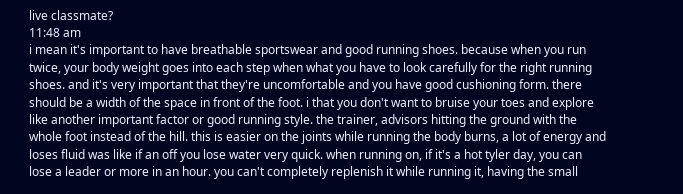live classmate?
11:48 am
i mean it's important to have breathable sportswear and good running shoes. because when you run twice, your body weight goes into each step when what you have to look carefully for the right running shoes. and it's very important that they're uncomfortable and you have good cushioning form. there should be a width of the space in front of the foot. i that you don't want to bruise your toes and explore like another important factor or good running style. the trainer, advisors hitting the ground with the whole foot instead of the hill. this is easier on the joints while running the body burns, a lot of energy and loses fluid was like if an off you lose water very quick. when running on, if it's a hot tyler day, you can lose a leader or more in an hour. you can't completely replenish it while running it, having the small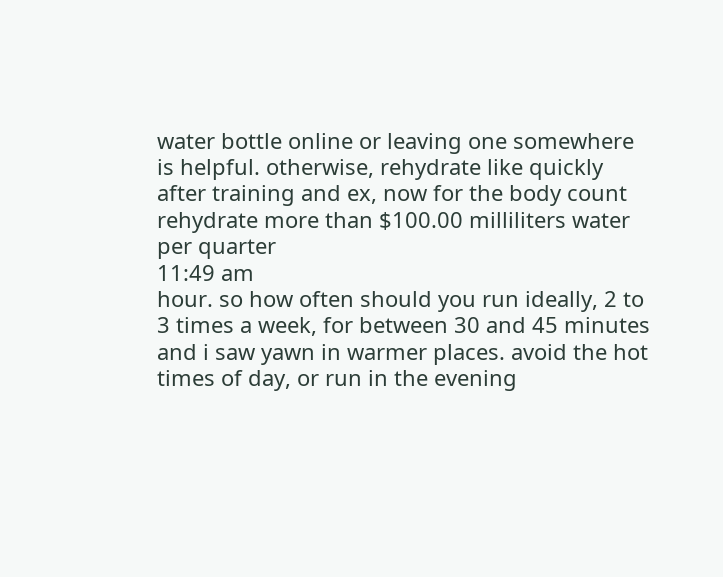water bottle online or leaving one somewhere is helpful. otherwise, rehydrate like quickly after training and ex, now for the body count rehydrate more than $100.00 milliliters water per quarter
11:49 am
hour. so how often should you run ideally, 2 to 3 times a week, for between 30 and 45 minutes and i saw yawn in warmer places. avoid the hot times of day, or run in the evening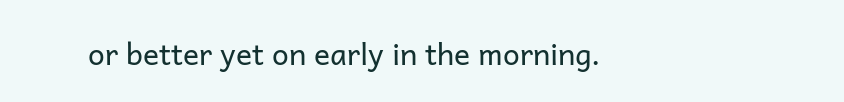or better yet on early in the morning.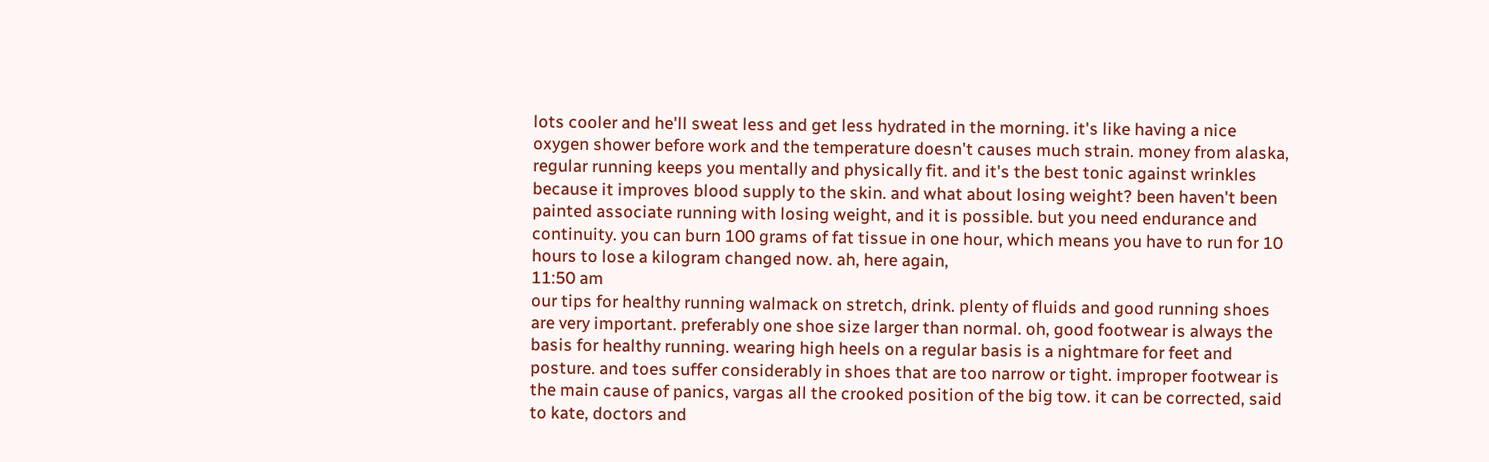lots cooler and he'll sweat less and get less hydrated in the morning. it's like having a nice oxygen shower before work and the temperature doesn't causes much strain. money from alaska, regular running keeps you mentally and physically fit. and it's the best tonic against wrinkles because it improves blood supply to the skin. and what about losing weight? been haven't been painted associate running with losing weight, and it is possible. but you need endurance and continuity. you can burn 100 grams of fat tissue in one hour, which means you have to run for 10 hours to lose a kilogram changed now. ah, here again,
11:50 am
our tips for healthy running walmack on stretch, drink. plenty of fluids and good running shoes are very important. preferably one shoe size larger than normal. oh, good footwear is always the basis for healthy running. wearing high heels on a regular basis is a nightmare for feet and posture. and toes suffer considerably in shoes that are too narrow or tight. improper footwear is the main cause of panics, vargas all the crooked position of the big tow. it can be corrected, said to kate, doctors and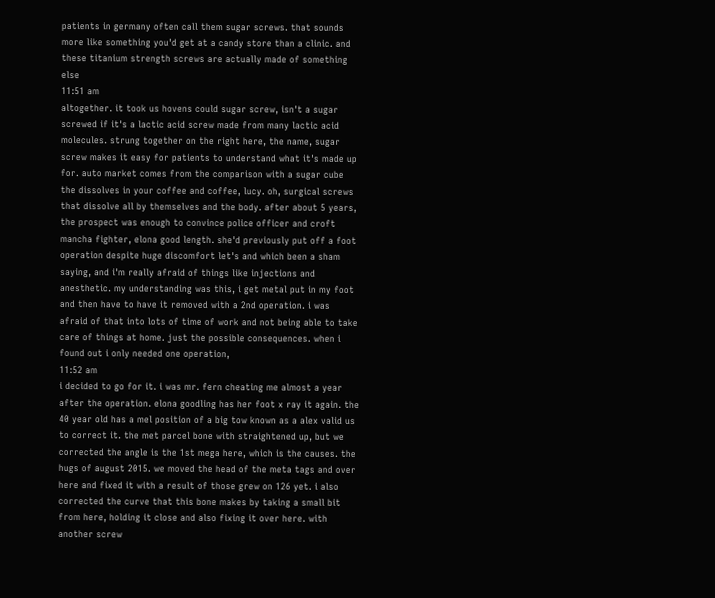patients in germany often call them sugar screws. that sounds more like something you'd get at a candy store than a clinic. and these titanium strength screws are actually made of something else
11:51 am
altogether. it took us hovens could sugar screw, isn't a sugar screwed if it's a lactic acid screw made from many lactic acid molecules. strung together on the right here, the name, sugar screw makes it easy for patients to understand what it's made up for. auto market comes from the comparison with a sugar cube the dissolves in your coffee and coffee, lucy. oh, surgical screws that dissolve all by themselves and the body. after about 5 years, the prospect was enough to convince police officer and croft mancha fighter, elona good length. she'd previously put off a foot operation despite huge discomfort let's and which been a sham saying, and i'm really afraid of things like injections and anesthetic. my understanding was this, i get metal put in my foot and then have to have it removed with a 2nd operation. i was afraid of that into lots of time of work and not being able to take care of things at home. just the possible consequences. when i found out i only needed one operation,
11:52 am
i decided to go for it. i was mr. fern cheating me almost a year after the operation. elona goodling has her foot x ray it again. the 40 year old has a mel position of a big tow known as a alex valid us to correct it. the met parcel bone with straightened up, but we corrected the angle is the 1st mega here, which is the causes. the hugs of august 2015. we moved the head of the meta tags and over here and fixed it with a result of those grew on 126 yet. i also corrected the curve that this bone makes by taking a small bit from here, holding it close and also fixing it over here. with another screw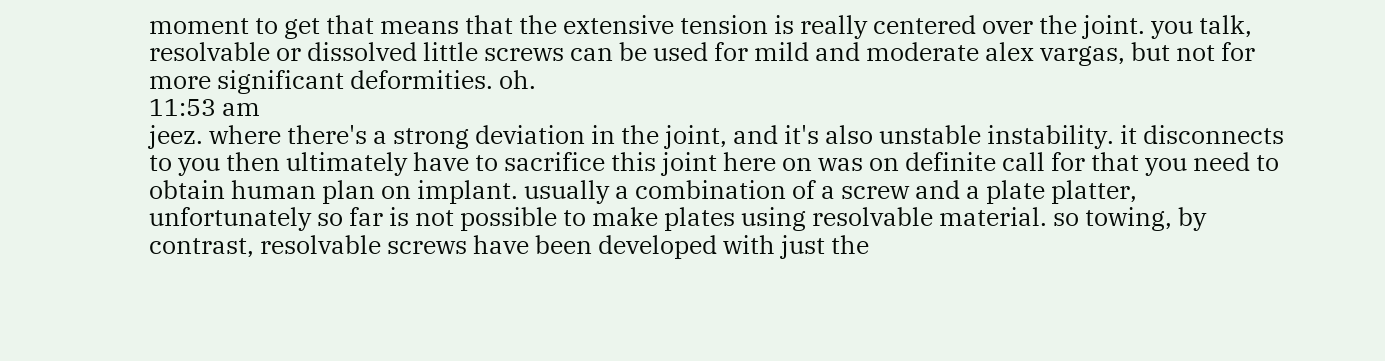moment to get that means that the extensive tension is really centered over the joint. you talk, resolvable or dissolved little screws can be used for mild and moderate alex vargas, but not for more significant deformities. oh.
11:53 am
jeez. where there's a strong deviation in the joint, and it's also unstable instability. it disconnects to you then ultimately have to sacrifice this joint here on was on definite call for that you need to obtain human plan on implant. usually a combination of a screw and a plate platter, unfortunately so far is not possible to make plates using resolvable material. so towing, by contrast, resolvable screws have been developed with just the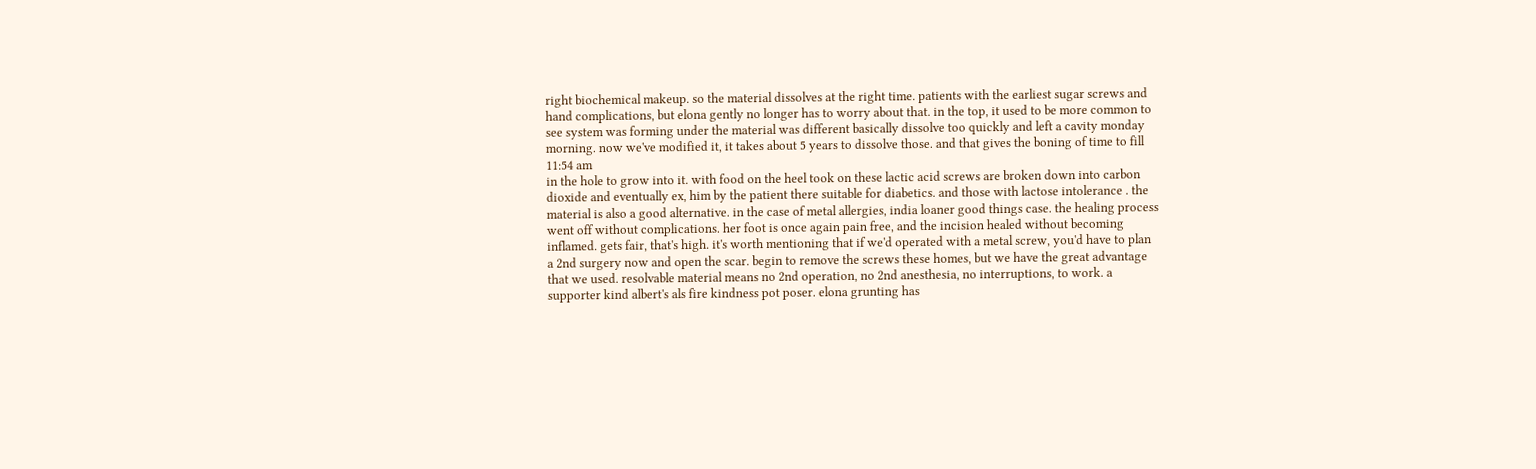right biochemical makeup. so the material dissolves at the right time. patients with the earliest sugar screws and hand complications, but elona gently no longer has to worry about that. in the top, it used to be more common to see system was forming under the material was different basically dissolve too quickly and left a cavity monday morning. now we've modified it, it takes about 5 years to dissolve those. and that gives the boning of time to fill
11:54 am
in the hole to grow into it. with food on the heel took on these lactic acid screws are broken down into carbon dioxide and eventually ex, him by the patient there suitable for diabetics. and those with lactose intolerance . the material is also a good alternative. in the case of metal allergies, india loaner good things case. the healing process went off without complications. her foot is once again pain free, and the incision healed without becoming inflamed. gets fair, that's high. it's worth mentioning that if we'd operated with a metal screw, you'd have to plan a 2nd surgery now and open the scar. begin to remove the screws these homes, but we have the great advantage that we used. resolvable material means no 2nd operation, no 2nd anesthesia, no interruptions, to work. a supporter kind albert's als fire kindness pot poser. elona grunting has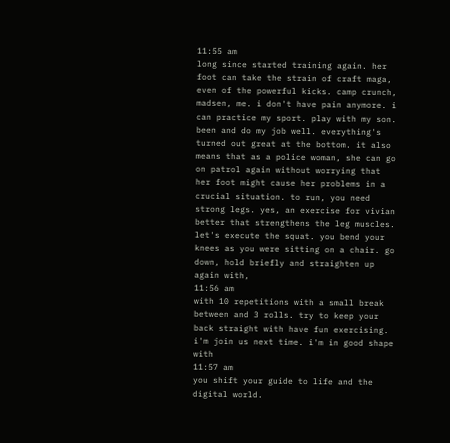11:55 am
long since started training again. her foot can take the strain of craft maga, even of the powerful kicks. camp crunch, madsen, me. i don't have pain anymore. i can practice my sport. play with my son. been and do my job well. everything's turned out great at the bottom. it also means that as a police woman, she can go on patrol again without worrying that her foot might cause her problems in a crucial situation. to run, you need strong legs. yes, an exercise for vivian better that strengthens the leg muscles. let's execute the squat. you bend your knees as you were sitting on a chair. go down, hold briefly and straighten up again with,
11:56 am
with 10 repetitions with a small break between and 3 rolls. try to keep your back straight with have fun exercising. i'm join us next time. i'm in good shape with
11:57 am
you shift your guide to life and the digital world.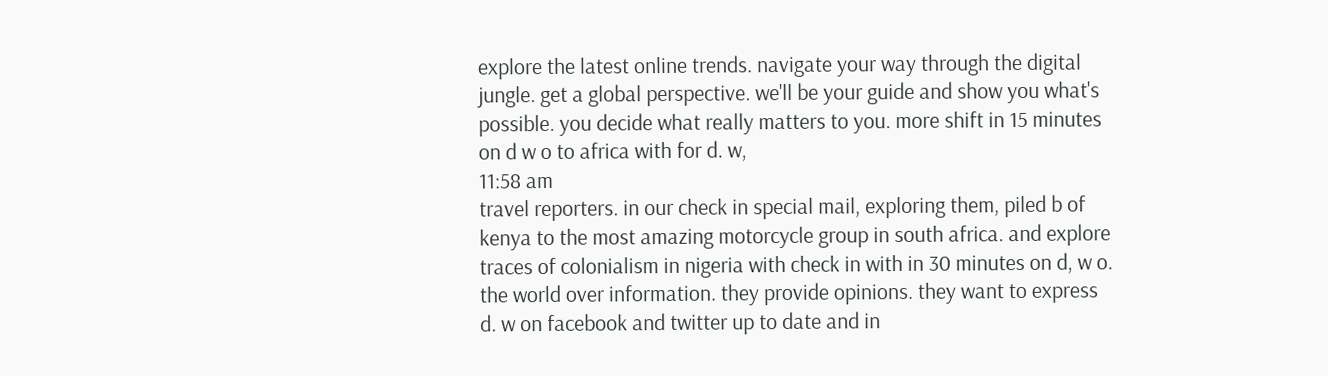explore the latest online trends. navigate your way through the digital jungle. get a global perspective. we'll be your guide and show you what's possible. you decide what really matters to you. more shift in 15 minutes on d w o to africa with for d. w,
11:58 am
travel reporters. in our check in special mail, exploring them, piled b of kenya to the most amazing motorcycle group in south africa. and explore traces of colonialism in nigeria with check in with in 30 minutes on d, w o. the world over information. they provide opinions. they want to express d. w on facebook and twitter up to date and in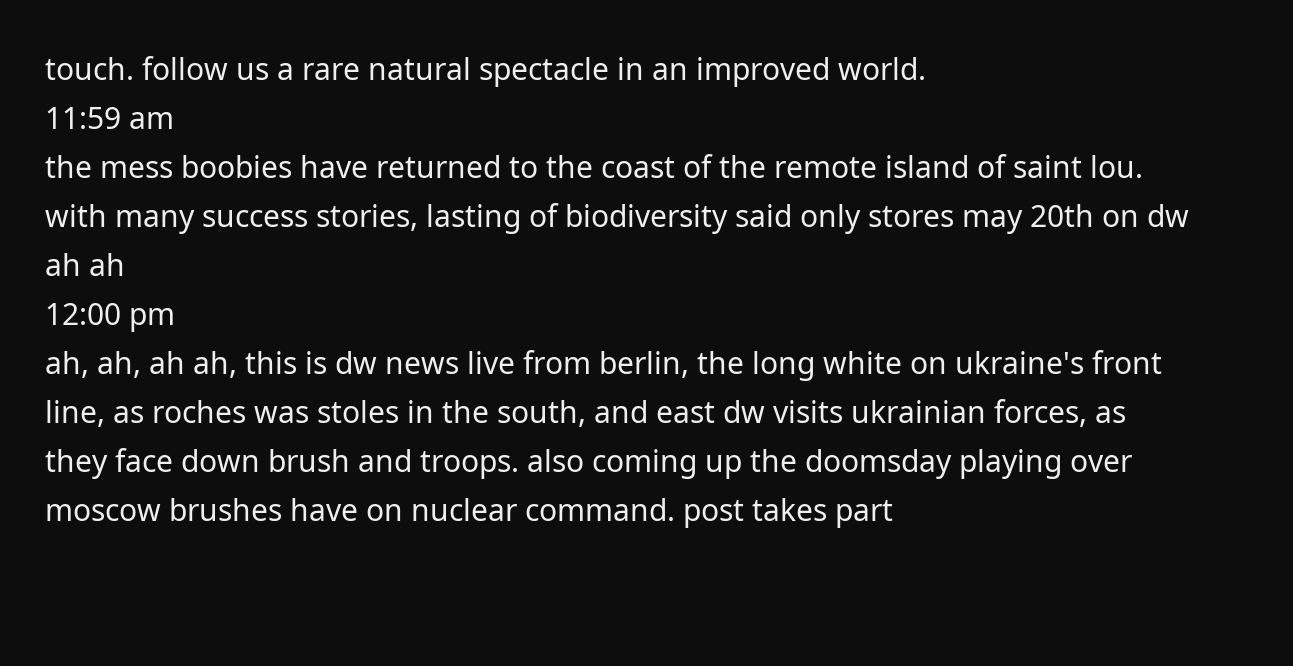touch. follow us a rare natural spectacle in an improved world.
11:59 am
the mess boobies have returned to the coast of the remote island of saint lou. with many success stories, lasting of biodiversity said only stores may 20th on dw ah ah
12:00 pm
ah, ah, ah ah, this is dw news live from berlin, the long white on ukraine's front line, as roches was stoles in the south, and east dw visits ukrainian forces, as they face down brush and troops. also coming up the doomsday playing over moscow brushes have on nuclear command. post takes part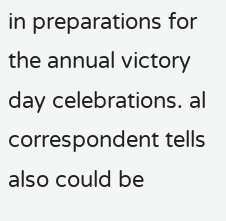in preparations for the annual victory day celebrations. al correspondent tells also could be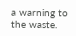a warning to the waste.